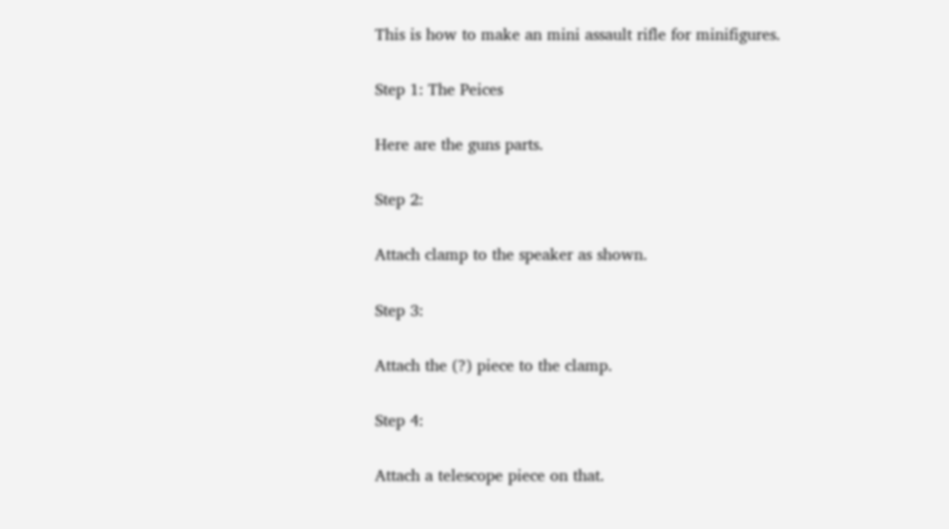This is how to make an mini assault rifle for minifigures.

Step 1: The Peices

Here are the guns parts.

Step 2:

Attach clamp to the speaker as shown.

Step 3:

Attach the (?) piece to the clamp.

Step 4:

Attach a telescope piece on that.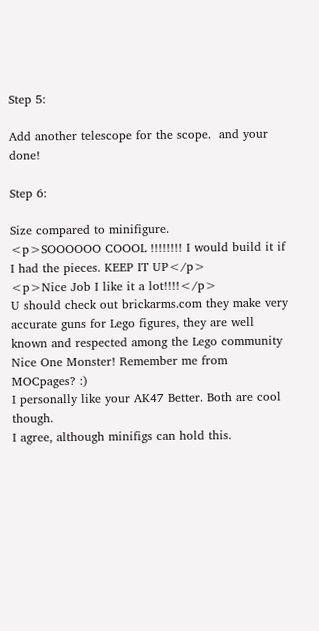Step 5:

Add another telescope for the scope.  and your done!

Step 6:

Size compared to minifigure.
<p>SOOOOOO COOOL !!!!!!!! I would build it if I had the pieces. KEEP IT UP</p>
<p>Nice Job I like it a lot!!!!</p>
U should check out brickarms.com they make very accurate guns for Lego figures, they are well known and respected among the Lego community
Nice One Monster! Remember me from MOCpages? :)
I personally like your AK47 Better. Both are cool though.
I agree, although minifigs can hold this.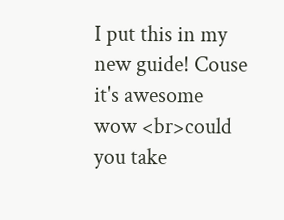I put this in my new guide! Couse it's awesome
wow <br>could you take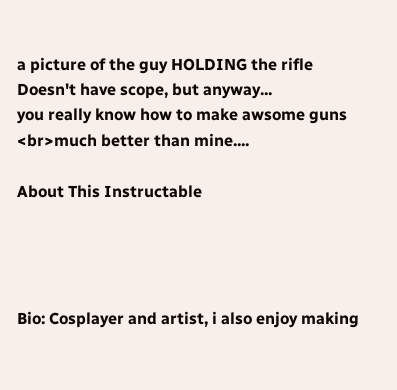a picture of the guy HOLDING the rifle
Doesn't have scope, but anyway...
you really know how to make awsome guns <br>much better than mine....

About This Instructable




Bio: Cosplayer and artist, i also enjoy making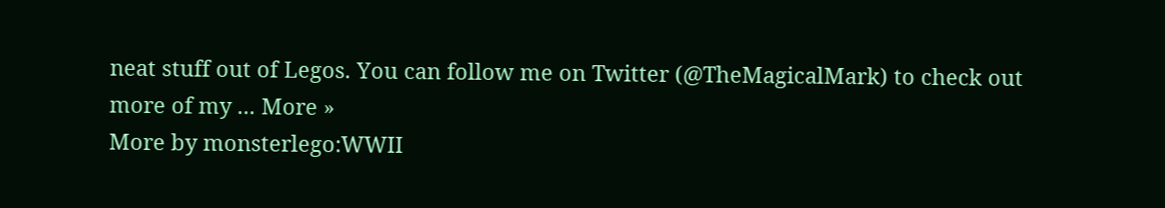neat stuff out of Legos. You can follow me on Twitter (@TheMagicalMark) to check out more of my ... More »
More by monsterlego:WWII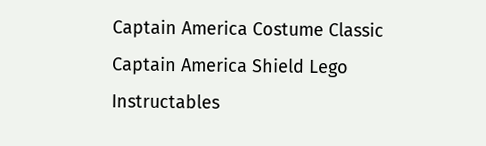Captain America Costume Classic Captain America Shield Lego Instructables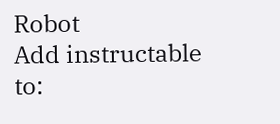Robot
Add instructable to: